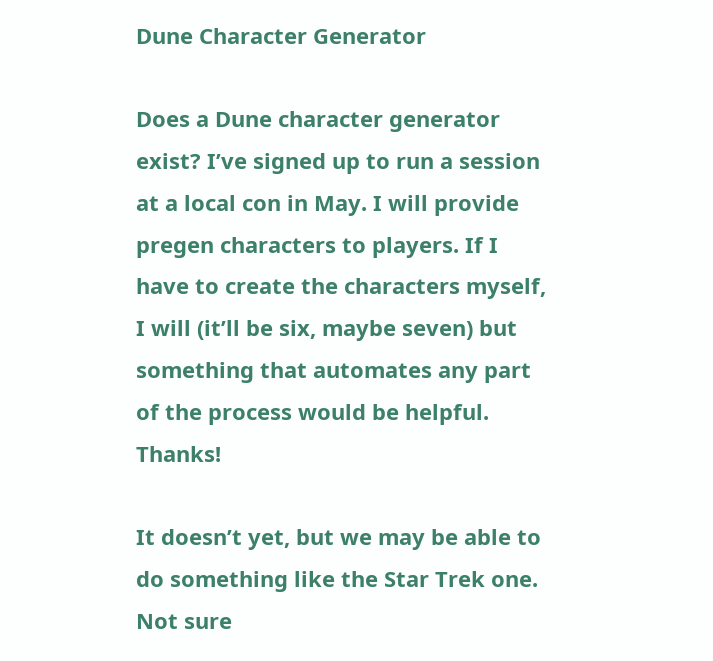Dune Character Generator

Does a Dune character generator exist? I’ve signed up to run a session at a local con in May. I will provide pregen characters to players. If I have to create the characters myself, I will (it’ll be six, maybe seven) but something that automates any part of the process would be helpful. Thanks!

It doesn’t yet, but we may be able to do something like the Star Trek one.
Not sure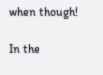when though!

In the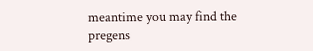meantime you may find the pregens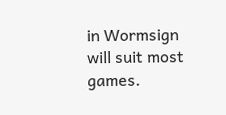in Wormsign will suit most games.